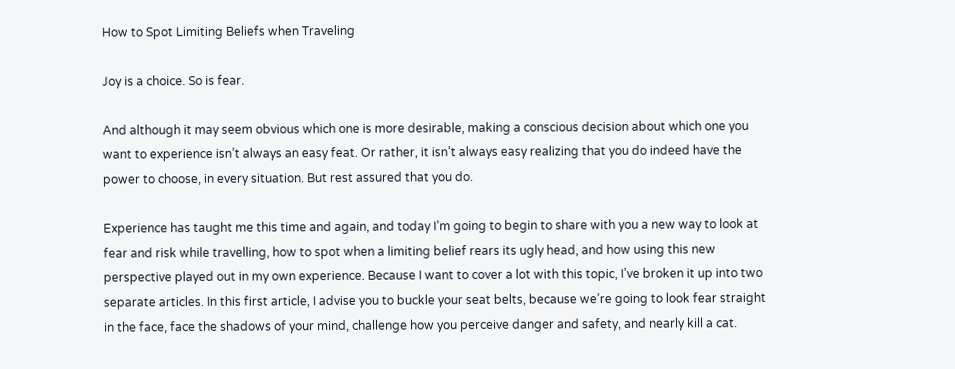How to Spot Limiting Beliefs when Traveling

Joy is a choice. So is fear.

And although it may seem obvious which one is more desirable, making a conscious decision about which one you want to experience isn’t always an easy feat. Or rather, it isn’t always easy realizing that you do indeed have the power to choose, in every situation. But rest assured that you do.

Experience has taught me this time and again, and today I’m going to begin to share with you a new way to look at fear and risk while travelling, how to spot when a limiting belief rears its ugly head, and how using this new perspective played out in my own experience. Because I want to cover a lot with this topic, I’ve broken it up into two separate articles. In this first article, I advise you to buckle your seat belts, because we’re going to look fear straight in the face, face the shadows of your mind, challenge how you perceive danger and safety, and nearly kill a cat.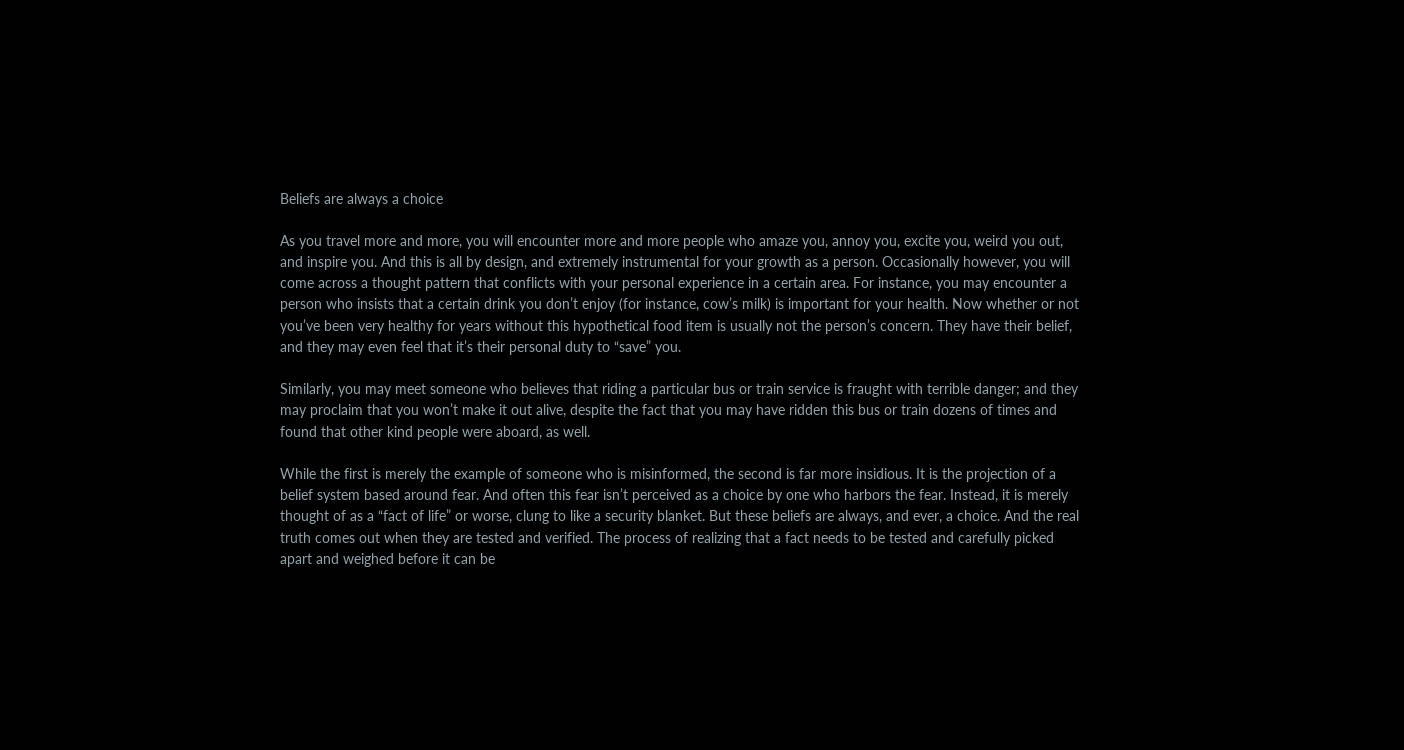Beliefs are always a choice

As you travel more and more, you will encounter more and more people who amaze you, annoy you, excite you, weird you out, and inspire you. And this is all by design, and extremely instrumental for your growth as a person. Occasionally however, you will come across a thought pattern that conflicts with your personal experience in a certain area. For instance, you may encounter a person who insists that a certain drink you don’t enjoy (for instance, cow’s milk) is important for your health. Now whether or not you’ve been very healthy for years without this hypothetical food item is usually not the person’s concern. They have their belief, and they may even feel that it’s their personal duty to “save” you.

Similarly, you may meet someone who believes that riding a particular bus or train service is fraught with terrible danger; and they may proclaim that you won’t make it out alive, despite the fact that you may have ridden this bus or train dozens of times and found that other kind people were aboard, as well.

While the first is merely the example of someone who is misinformed, the second is far more insidious. It is the projection of a belief system based around fear. And often this fear isn’t perceived as a choice by one who harbors the fear. Instead, it is merely thought of as a “fact of life” or worse, clung to like a security blanket. But these beliefs are always, and ever, a choice. And the real truth comes out when they are tested and verified. The process of realizing that a fact needs to be tested and carefully picked apart and weighed before it can be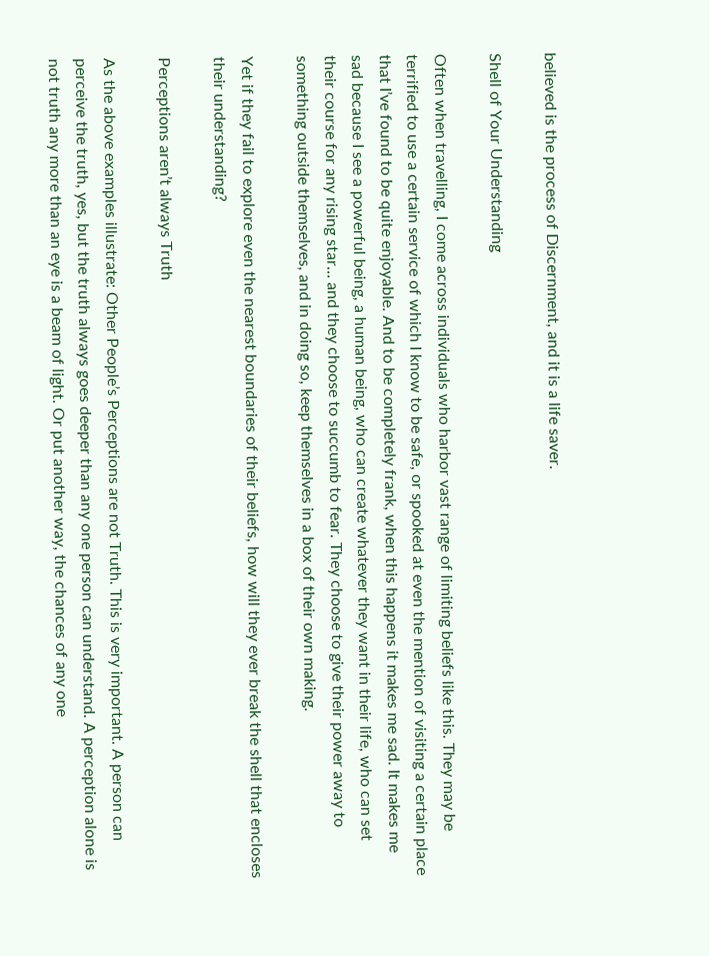believed is the process of Discernment, and it is a life saver.

Shell of Your Understanding

Often when travelling, I come across individuals who harbor vast range of limiting beliefs like this. They may be terrified to use a certain service of which I know to be safe, or spooked at even the mention of visiting a certain place that I’ve found to be quite enjoyable. And to be completely frank, when this happens it makes me sad. It makes me sad because I see a powerful being, a human being, who can create whatever they want in their life, who can set their course for any rising star… and they choose to succumb to fear. They choose to give their power away to something outside themselves, and in doing so, keep themselves in a box of their own making.

Yet if they fail to explore even the nearest boundaries of their beliefs, how will they ever break the shell that encloses their understanding?

Perceptions aren’t always Truth

As the above examples illustrate: Other People’s Perceptions are not Truth. This is very important. A person can perceive the truth, yes, but the truth always goes deeper than any one person can understand. A perception alone is not truth any more than an eye is a beam of light. Or put another way, the chances of any one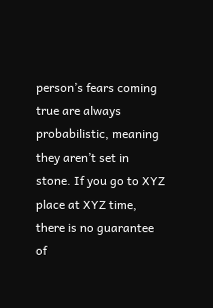person’s fears coming true are always probabilistic, meaning they aren’t set in stone. If you go to XYZ place at XYZ time, there is no guarantee of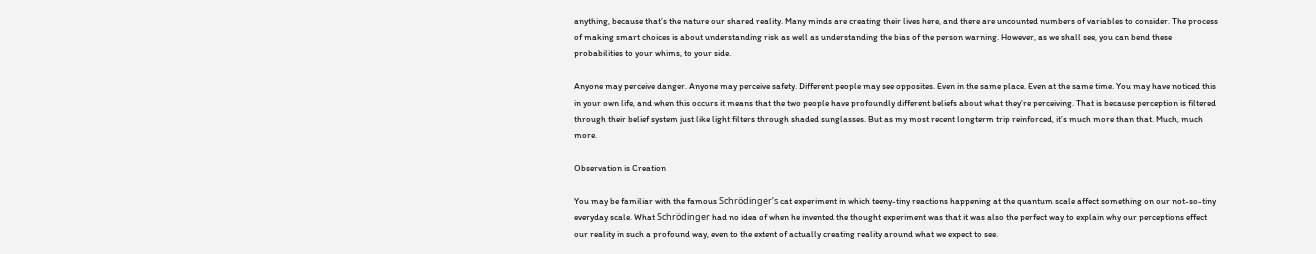anything, because that’s the nature our shared reality. Many minds are creating their lives here, and there are uncounted numbers of variables to consider. The process of making smart choices is about understanding risk as well as understanding the bias of the person warning. However, as we shall see, you can bend these probabilities to your whims, to your side.

Anyone may perceive danger. Anyone may perceive safety. Different people may see opposites. Even in the same place. Even at the same time. You may have noticed this in your own life, and when this occurs it means that the two people have profoundly different beliefs about what they’re perceiving. That is because perception is filtered through their belief system just like light filters through shaded sunglasses. But as my most recent longterm trip reinforced, it’s much more than that. Much, much more.

Observation is Creation

You may be familiar with the famous Schrödinger’s cat experiment in which teeny-tiny reactions happening at the quantum scale affect something on our not-so-tiny everyday scale. What Schrödinger had no idea of when he invented the thought experiment was that it was also the perfect way to explain why our perceptions effect our reality in such a profound way, even to the extent of actually creating reality around what we expect to see.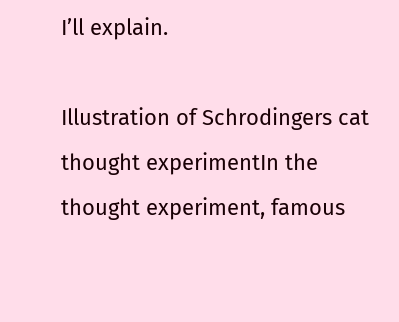I’ll explain.

Illustration of Schrodingers cat thought experimentIn the thought experiment, famous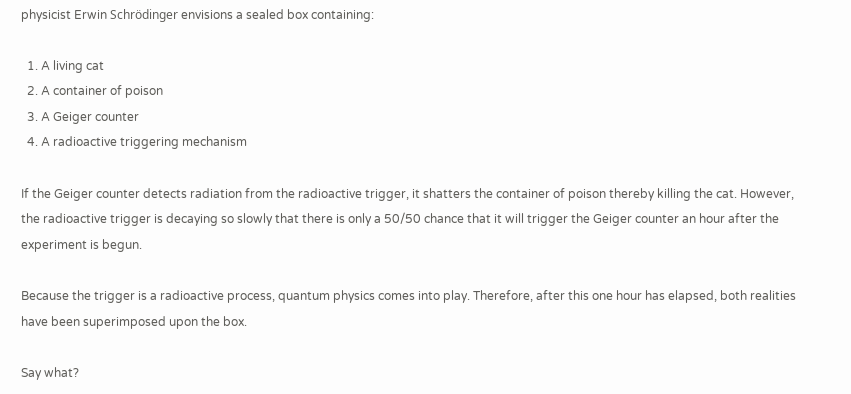physicist Erwin Schrödinger envisions a sealed box containing:

  1. A living cat
  2. A container of poison
  3. A Geiger counter
  4. A radioactive triggering mechanism

If the Geiger counter detects radiation from the radioactive trigger, it shatters the container of poison thereby killing the cat. However, the radioactive trigger is decaying so slowly that there is only a 50/50 chance that it will trigger the Geiger counter an hour after the experiment is begun.

Because the trigger is a radioactive process, quantum physics comes into play. Therefore, after this one hour has elapsed, both realities have been superimposed upon the box.

Say what?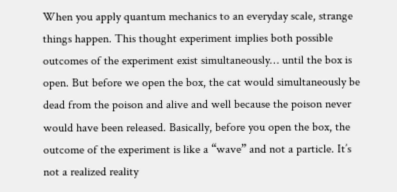When you apply quantum mechanics to an everyday scale, strange things happen. This thought experiment implies both possible outcomes of the experiment exist simultaneously… until the box is open. But before we open the box, the cat would simultaneously be dead from the poison and alive and well because the poison never would have been released. Basically, before you open the box, the outcome of the experiment is like a “wave” and not a particle. It’s not a realized reality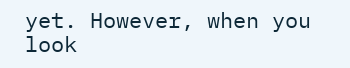yet. However, when you look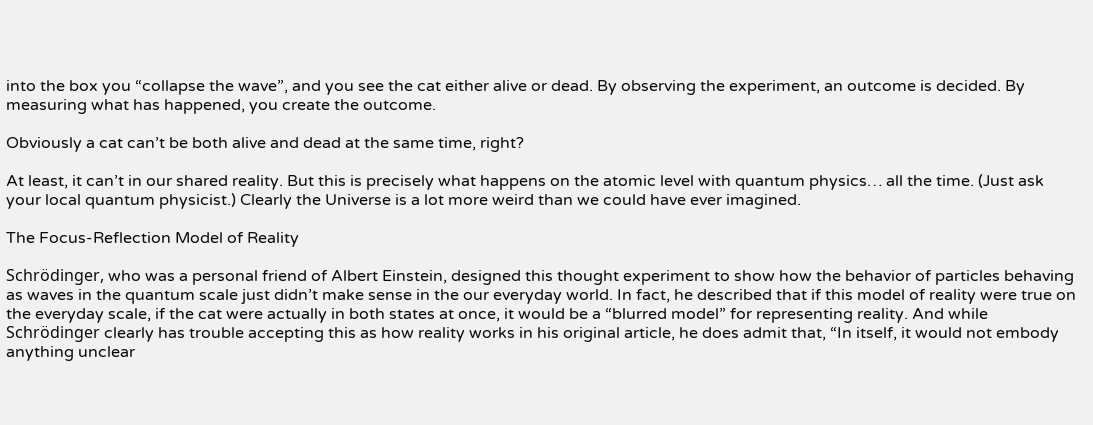into the box you “collapse the wave”, and you see the cat either alive or dead. By observing the experiment, an outcome is decided. By measuring what has happened, you create the outcome.

Obviously a cat can’t be both alive and dead at the same time, right?

At least, it can’t in our shared reality. But this is precisely what happens on the atomic level with quantum physics… all the time. (Just ask your local quantum physicist.) Clearly the Universe is a lot more weird than we could have ever imagined.

The Focus-Reflection Model of Reality

Schrödinger, who was a personal friend of Albert Einstein, designed this thought experiment to show how the behavior of particles behaving as waves in the quantum scale just didn’t make sense in the our everyday world. In fact, he described that if this model of reality were true on the everyday scale, if the cat were actually in both states at once, it would be a “blurred model” for representing reality. And while Schrödinger clearly has trouble accepting this as how reality works in his original article, he does admit that, “In itself, it would not embody anything unclear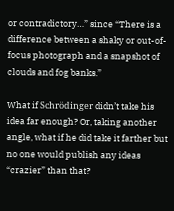or contradictory…” since “There is a difference between a shaky or out-of-focus photograph and a snapshot of clouds and fog banks.”

What if Schrödinger didn’t take his idea far enough? Or, taking another angle, what if he did take it farther but no one would publish any ideas “crazier” than that?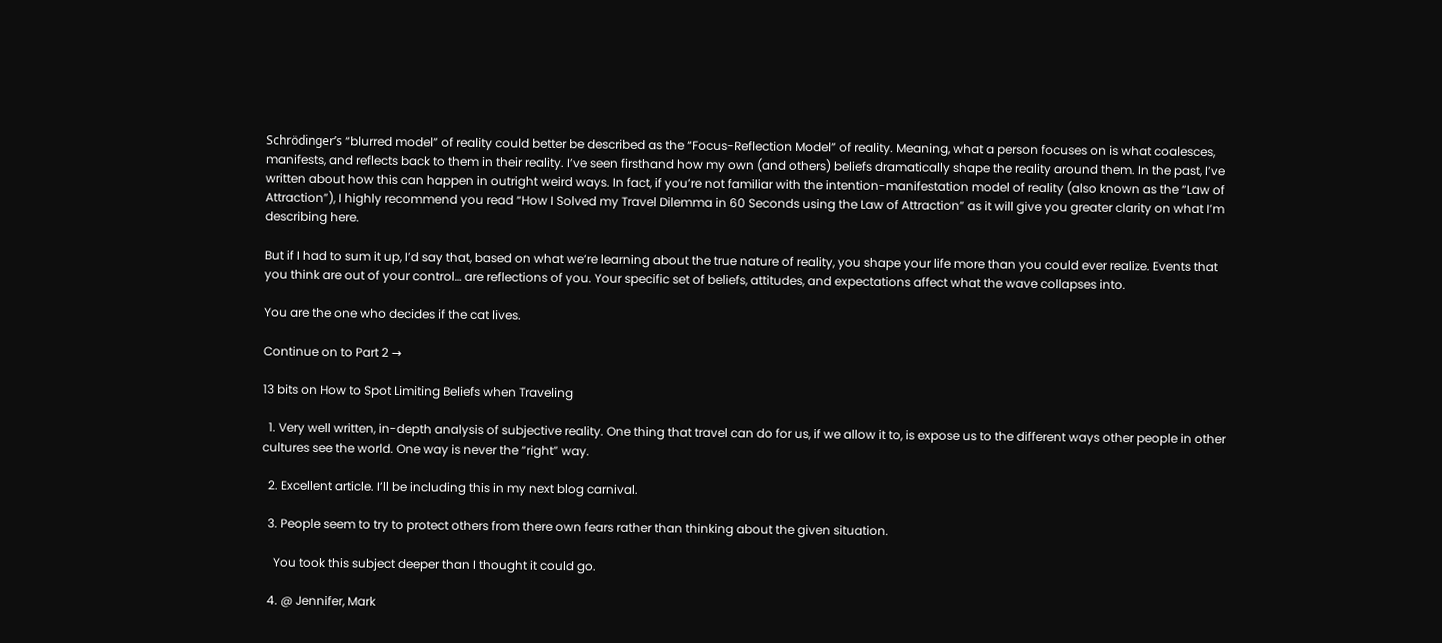Schrödinger’s “blurred model” of reality could better be described as the “Focus-Reflection Model” of reality. Meaning, what a person focuses on is what coalesces, manifests, and reflects back to them in their reality. I’ve seen firsthand how my own (and others) beliefs dramatically shape the reality around them. In the past, I’ve written about how this can happen in outright weird ways. In fact, if you’re not familiar with the intention-manifestation model of reality (also known as the “Law of Attraction”), I highly recommend you read “How I Solved my Travel Dilemma in 60 Seconds using the Law of Attraction” as it will give you greater clarity on what I’m describing here.

But if I had to sum it up, I’d say that, based on what we’re learning about the true nature of reality, you shape your life more than you could ever realize. Events that you think are out of your control… are reflections of you. Your specific set of beliefs, attitudes, and expectations affect what the wave collapses into.

You are the one who decides if the cat lives.

Continue on to Part 2 →

13 bits on How to Spot Limiting Beliefs when Traveling

  1. Very well written, in-depth analysis of subjective reality. One thing that travel can do for us, if we allow it to, is expose us to the different ways other people in other cultures see the world. One way is never the “right” way.

  2. Excellent article. I’ll be including this in my next blog carnival.

  3. People seem to try to protect others from there own fears rather than thinking about the given situation.

    You took this subject deeper than I thought it could go.

  4. @ Jennifer, Mark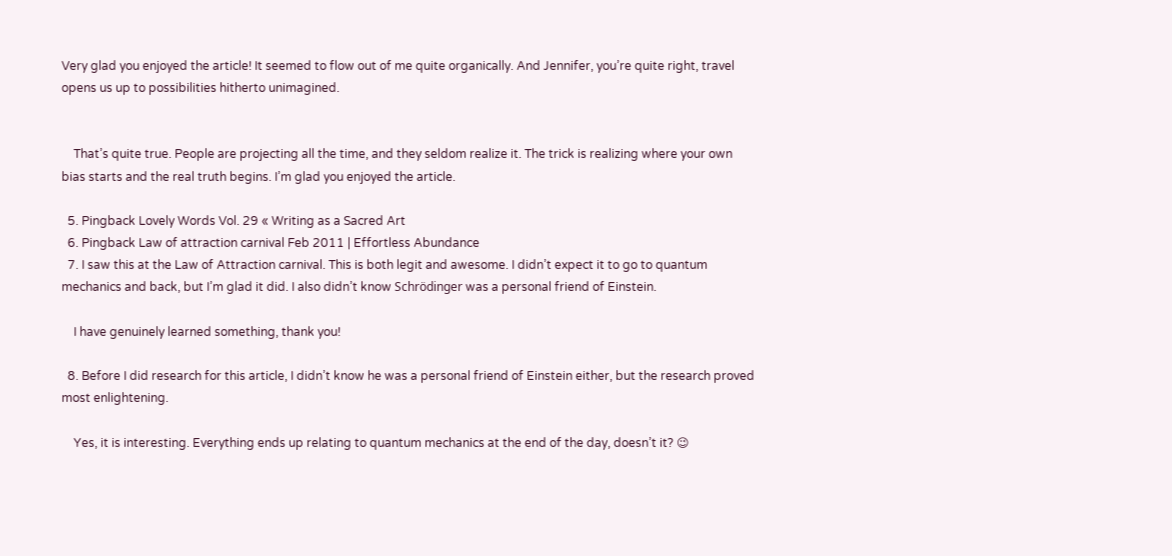Very glad you enjoyed the article! It seemed to flow out of me quite organically. And Jennifer, you’re quite right, travel opens us up to possibilities hitherto unimagined.


    That’s quite true. People are projecting all the time, and they seldom realize it. The trick is realizing where your own bias starts and the real truth begins. I’m glad you enjoyed the article.

  5. Pingback Lovely Words Vol. 29 « Writing as a Sacred Art
  6. Pingback Law of attraction carnival Feb 2011 | Effortless Abundance
  7. I saw this at the Law of Attraction carnival. This is both legit and awesome. I didn’t expect it to go to quantum mechanics and back, but I’m glad it did. I also didn’t know Schrödinger was a personal friend of Einstein.

    I have genuinely learned something, thank you!

  8. Before I did research for this article, I didn’t know he was a personal friend of Einstein either, but the research proved most enlightening.

    Yes, it is interesting. Everything ends up relating to quantum mechanics at the end of the day, doesn’t it? 😉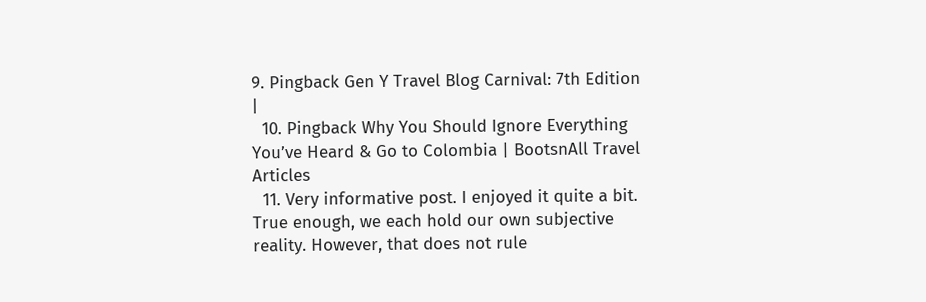9. Pingback Gen Y Travel Blog Carnival: 7th Edition |
  10. Pingback Why You Should Ignore Everything You’ve Heard & Go to Colombia | BootsnAll Travel Articles
  11. Very informative post. I enjoyed it quite a bit. True enough, we each hold our own subjective reality. However, that does not rule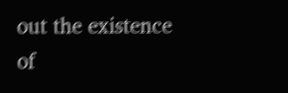out the existence of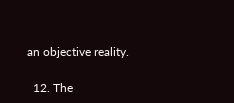an objective reality.

  12. The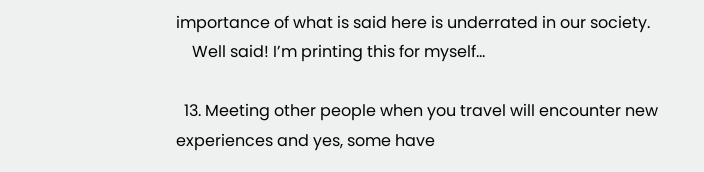importance of what is said here is underrated in our society.
    Well said! I’m printing this for myself…

  13. Meeting other people when you travel will encounter new experiences and yes, some have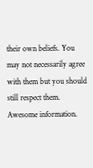their own beliefs. You may not necessarily agree with them but you should still respect them. Awesome information.